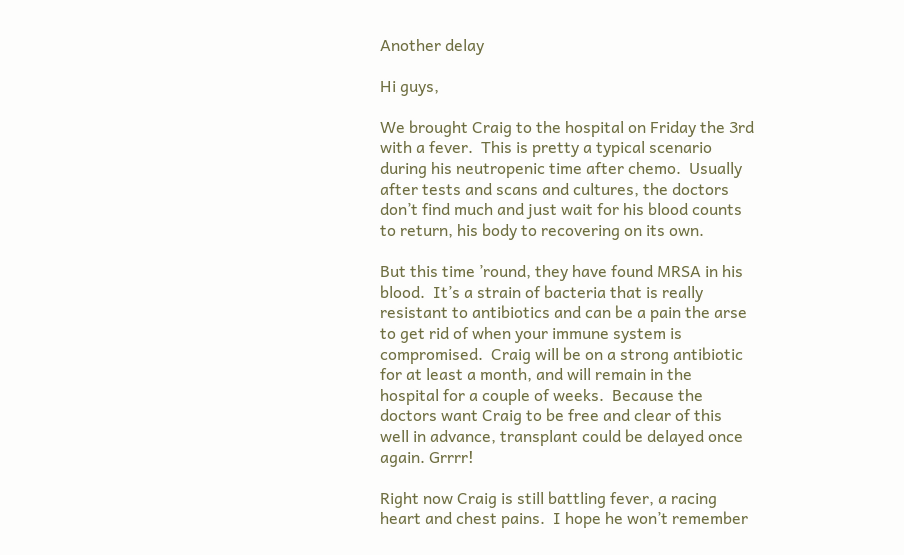Another delay

Hi guys,

We brought Craig to the hospital on Friday the 3rd with a fever.  This is pretty a typical scenario during his neutropenic time after chemo.  Usually after tests and scans and cultures, the doctors don’t find much and just wait for his blood counts to return, his body to recovering on its own.

But this time ’round, they have found MRSA in his blood.  It’s a strain of bacteria that is really resistant to antibiotics and can be a pain the arse to get rid of when your immune system is compromised.  Craig will be on a strong antibiotic for at least a month, and will remain in the hospital for a couple of weeks.  Because the doctors want Craig to be free and clear of this well in advance, transplant could be delayed once again. Grrrr!

Right now Craig is still battling fever, a racing heart and chest pains.  I hope he won’t remember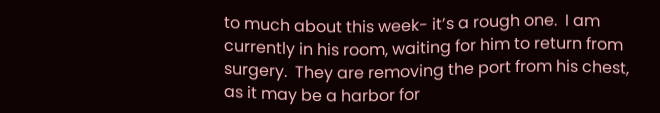to much about this week- it’s a rough one.  I am currently in his room, waiting for him to return from surgery.  They are removing the port from his chest, as it may be a harbor for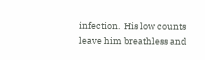infection.  His low counts leave him breathless and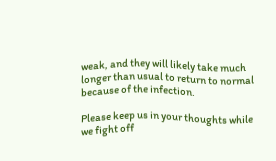weak, and they will likely take much longer than usual to return to normal because of the infection.

Please keep us in your thoughts while we fight off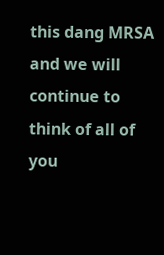this dang MRSA and we will continue to think of all of you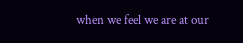when we feel we are at our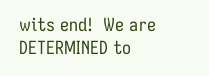wits end!  We are DETERMINED to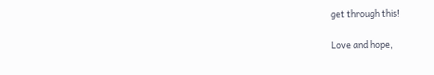get through this!

Love and hope,